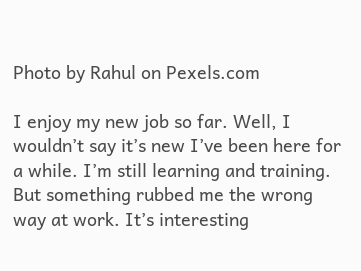Photo by Rahul on Pexels.com

I enjoy my new job so far. Well, I wouldn’t say it’s new I’ve been here for a while. I’m still learning and training. But something rubbed me the wrong way at work. It’s interesting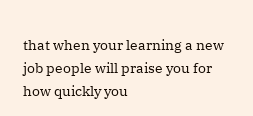that when your learning a new job people will praise you for how quickly you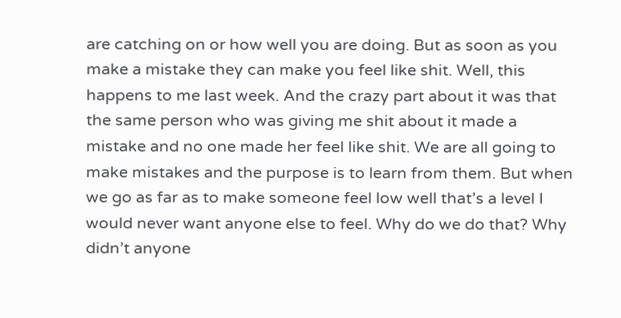are catching on or how well you are doing. But as soon as you make a mistake they can make you feel like shit. Well, this happens to me last week. And the crazy part about it was that the same person who was giving me shit about it made a mistake and no one made her feel like shit. We are all going to make mistakes and the purpose is to learn from them. But when we go as far as to make someone feel low well that’s a level I would never want anyone else to feel. Why do we do that? Why didn’t anyone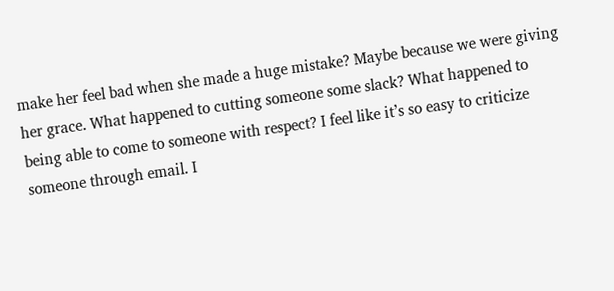make her feel bad when she made a huge mistake? Maybe because we were giving her grace. What happened to cutting someone some slack? What happened to being able to come to someone with respect? I feel like it’s so easy to criticize someone through email. I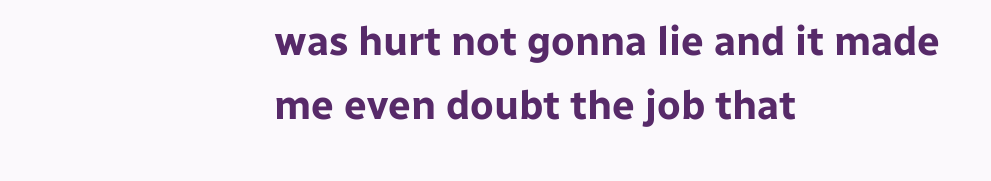was hurt not gonna lie and it made me even doubt the job that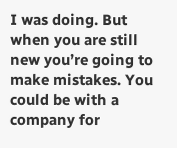I was doing. But when you are still new you’re going to make mistakes. You could be with a company for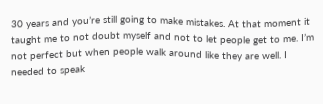30 years and you’re still going to make mistakes. At that moment it taught me to not doubt myself and not to let people get to me. I’m not perfect but when people walk around like they are well. I needed to speak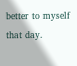better to myself that day.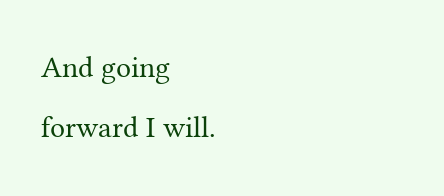And going forward I will.